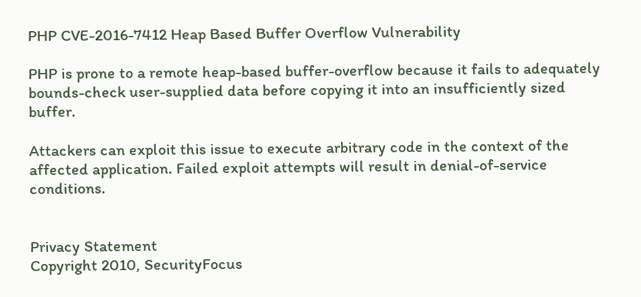PHP CVE-2016-7412 Heap Based Buffer Overflow Vulnerability

PHP is prone to a remote heap-based buffer-overflow because it fails to adequately bounds-check user-supplied data before copying it into an insufficiently sized buffer.

Attackers can exploit this issue to execute arbitrary code in the context of the affected application. Failed exploit attempts will result in denial-of-service conditions.


Privacy Statement
Copyright 2010, SecurityFocus